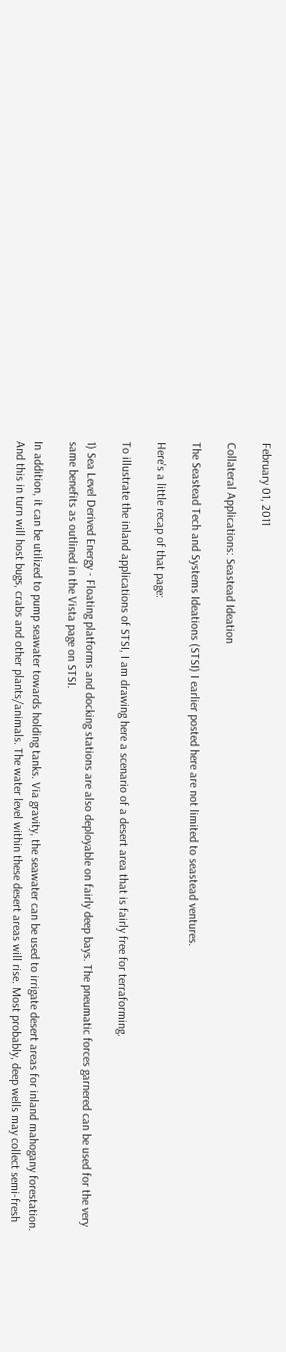February 01, 2011

Collateral Applications: Seastead Ideation

The Seastead Tech and Systems Ideations (STSI) I earlier posted here are not limited to seastead ventures.

Here's a little recap of that page:

To illustrate the inland applications of STSI, I am drawing here a scenario of a desert area that is fairly free for terraforming.

1) Sea Level Derived Energy - Floating platforms and docking stations are also deployable on fairly deep bays. The pneumatic forces garnered can be used for the very same benefits as outlined in the Vista page on STSI.

In addition, it can be utilized to pump seawater towards holding tanks. Via gravity, the seawater can be used to irrigate desert areas for inland mahogany forestation. And this in turn will host bugs, crabs and other plants/animals. The water level within these desert areas will rise. Most probably, deep wells may collect semi-fresh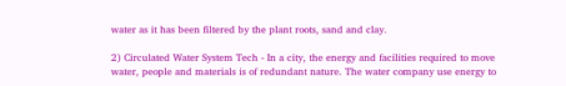water as it has been filtered by the plant roots, sand and clay.

2) Circulated Water System Tech - In a city, the energy and facilities required to move water, people and materials is of redundant nature. The water company use energy to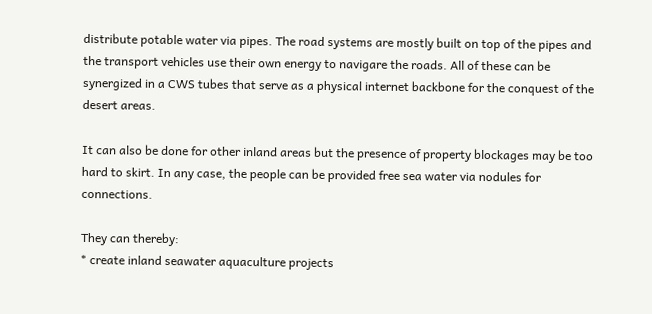distribute potable water via pipes. The road systems are mostly built on top of the pipes and the transport vehicles use their own energy to navigare the roads. All of these can be synergized in a CWS tubes that serve as a physical internet backbone for the conquest of the desert areas.

It can also be done for other inland areas but the presence of property blockages may be too hard to skirt. In any case, the people can be provided free sea water via nodules for connections.

They can thereby:
* create inland seawater aquaculture projects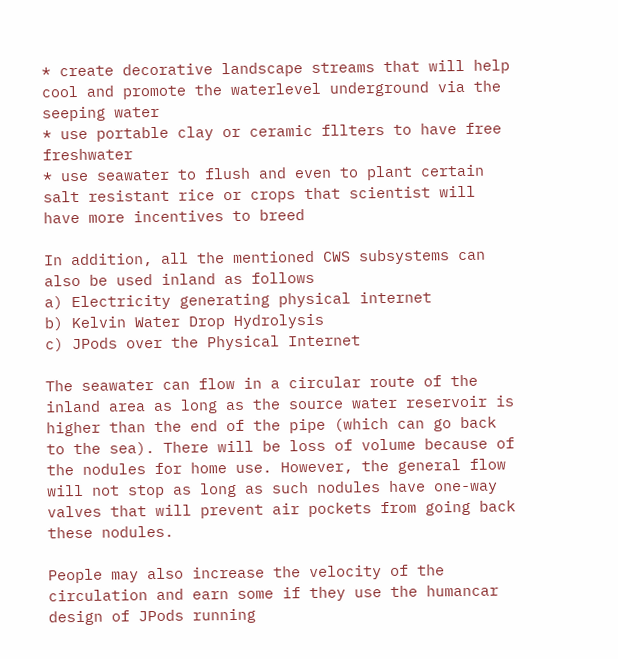* create decorative landscape streams that will help cool and promote the waterlevel underground via the seeping water
* use portable clay or ceramic fllters to have free freshwater
* use seawater to flush and even to plant certain salt resistant rice or crops that scientist will have more incentives to breed

In addition, all the mentioned CWS subsystems can also be used inland as follows
a) Electricity generating physical internet
b) Kelvin Water Drop Hydrolysis
c) JPods over the Physical Internet

The seawater can flow in a circular route of the inland area as long as the source water reservoir is higher than the end of the pipe (which can go back to the sea). There will be loss of volume because of the nodules for home use. However, the general flow will not stop as long as such nodules have one-way valves that will prevent air pockets from going back these nodules.

People may also increase the velocity of the circulation and earn some if they use the humancar design of JPods running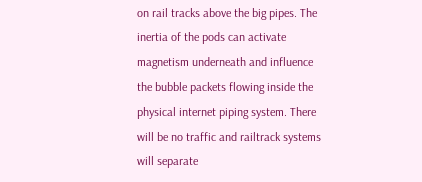on rail tracks above the big pipes. The inertia of the pods can activate magnetism underneath and influence the bubble packets flowing inside the physical internet piping system. There will be no traffic and railtrack systems will separate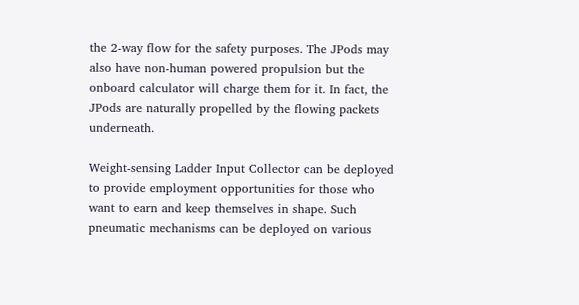the 2-way flow for the safety purposes. The JPods may also have non-human powered propulsion but the onboard calculator will charge them for it. In fact, the JPods are naturally propelled by the flowing packets underneath.

Weight-sensing Ladder Input Collector can be deployed to provide employment opportunities for those who want to earn and keep themselves in shape. Such pneumatic mechanisms can be deployed on various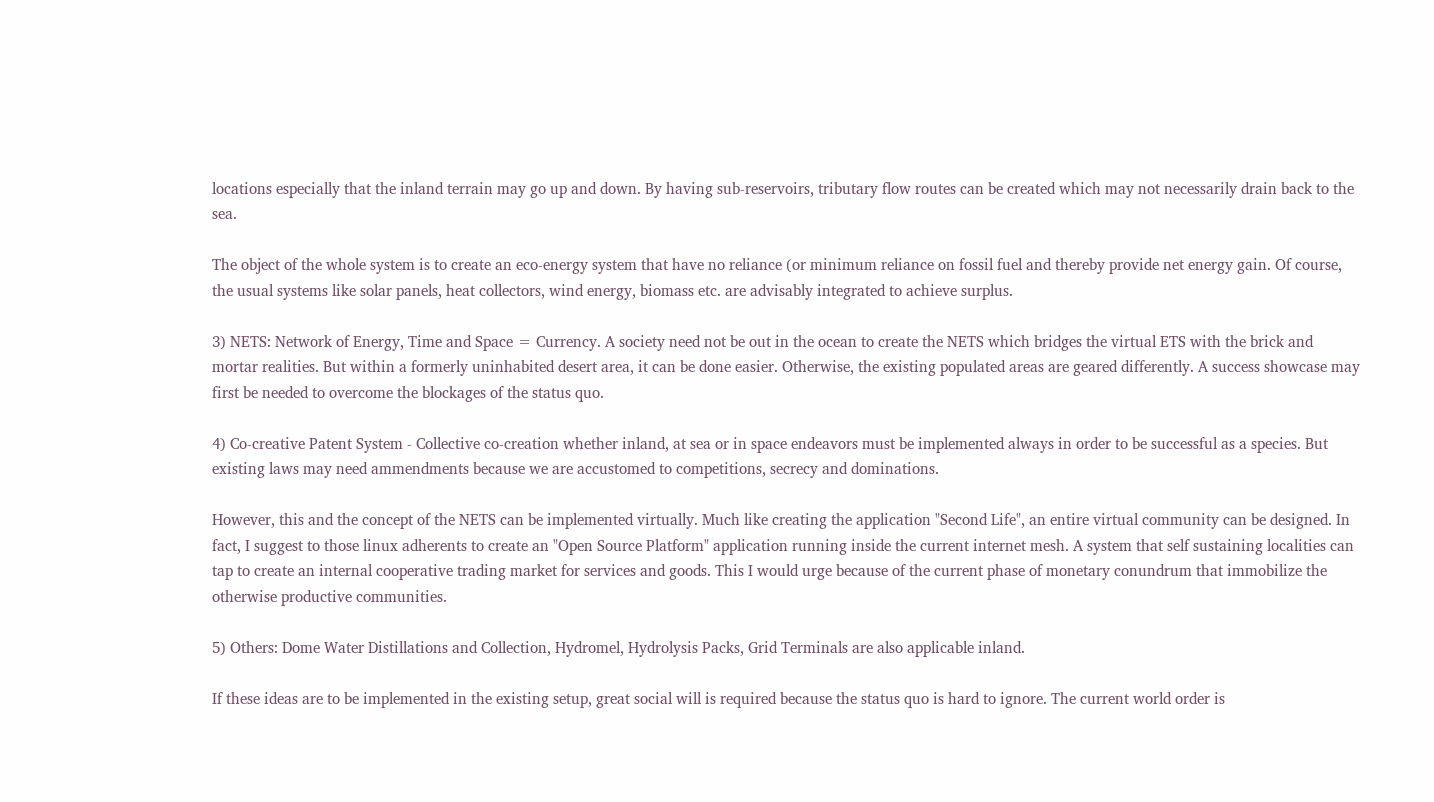locations especially that the inland terrain may go up and down. By having sub-reservoirs, tributary flow routes can be created which may not necessarily drain back to the sea.

The object of the whole system is to create an eco-energy system that have no reliance (or minimum reliance on fossil fuel and thereby provide net energy gain. Of course, the usual systems like solar panels, heat collectors, wind energy, biomass etc. are advisably integrated to achieve surplus.

3) NETS: Network of Energy, Time and Space = Currency. A society need not be out in the ocean to create the NETS which bridges the virtual ETS with the brick and mortar realities. But within a formerly uninhabited desert area, it can be done easier. Otherwise, the existing populated areas are geared differently. A success showcase may first be needed to overcome the blockages of the status quo.

4) Co-creative Patent System - Collective co-creation whether inland, at sea or in space endeavors must be implemented always in order to be successful as a species. But existing laws may need ammendments because we are accustomed to competitions, secrecy and dominations.

However, this and the concept of the NETS can be implemented virtually. Much like creating the application "Second Life", an entire virtual community can be designed. In fact, I suggest to those linux adherents to create an "Open Source Platform" application running inside the current internet mesh. A system that self sustaining localities can tap to create an internal cooperative trading market for services and goods. This I would urge because of the current phase of monetary conundrum that immobilize the otherwise productive communities.

5) Others: Dome Water Distillations and Collection, Hydromel, Hydrolysis Packs, Grid Terminals are also applicable inland.

If these ideas are to be implemented in the existing setup, great social will is required because the status quo is hard to ignore. The current world order is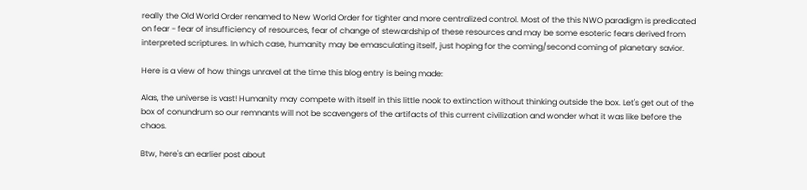really the Old World Order renamed to New World Order for tighter and more centralized control. Most of the this NWO paradigm is predicated on fear - fear of insufficiency of resources, fear of change of stewardship of these resources and may be some esoteric fears derived from interpreted scriptures. In which case, humanity may be emasculating itself, just hoping for the coming/second coming of planetary savior.

Here is a view of how things unravel at the time this blog entry is being made:

Alas, the universe is vast! Humanity may compete with itself in this little nook to extinction without thinking outside the box. Let's get out of the box of conundrum so our remnants will not be scavengers of the artifacts of this current civilization and wonder what it was like before the chaos.

Btw, here's an earlier post about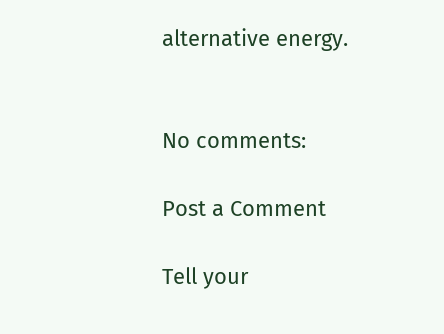alternative energy.


No comments:

Post a Comment

Tell your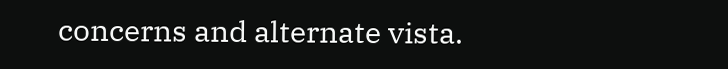concerns and alternate vista.